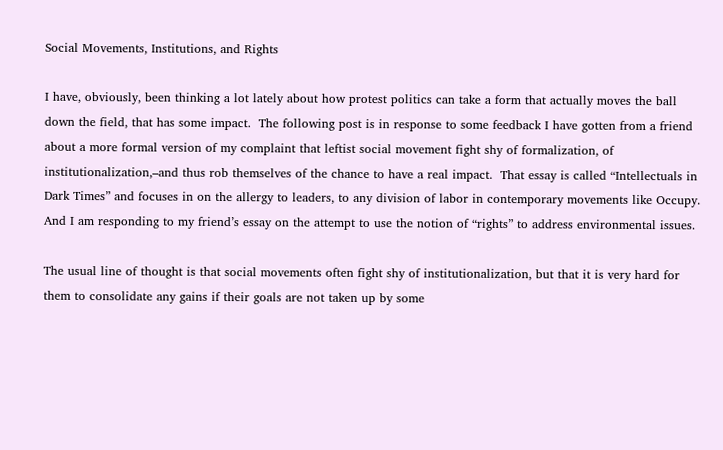Social Movements, Institutions, and Rights

I have, obviously, been thinking a lot lately about how protest politics can take a form that actually moves the ball down the field, that has some impact.  The following post is in response to some feedback I have gotten from a friend about a more formal version of my complaint that leftist social movement fight shy of formalization, of institutionalization,–and thus rob themselves of the chance to have a real impact.  That essay is called “Intellectuals in Dark Times” and focuses in on the allergy to leaders, to any division of labor in contemporary movements like Occupy. And I am responding to my friend’s essay on the attempt to use the notion of “rights” to address environmental issues.

The usual line of thought is that social movements often fight shy of institutionalization, but that it is very hard for them to consolidate any gains if their goals are not taken up by some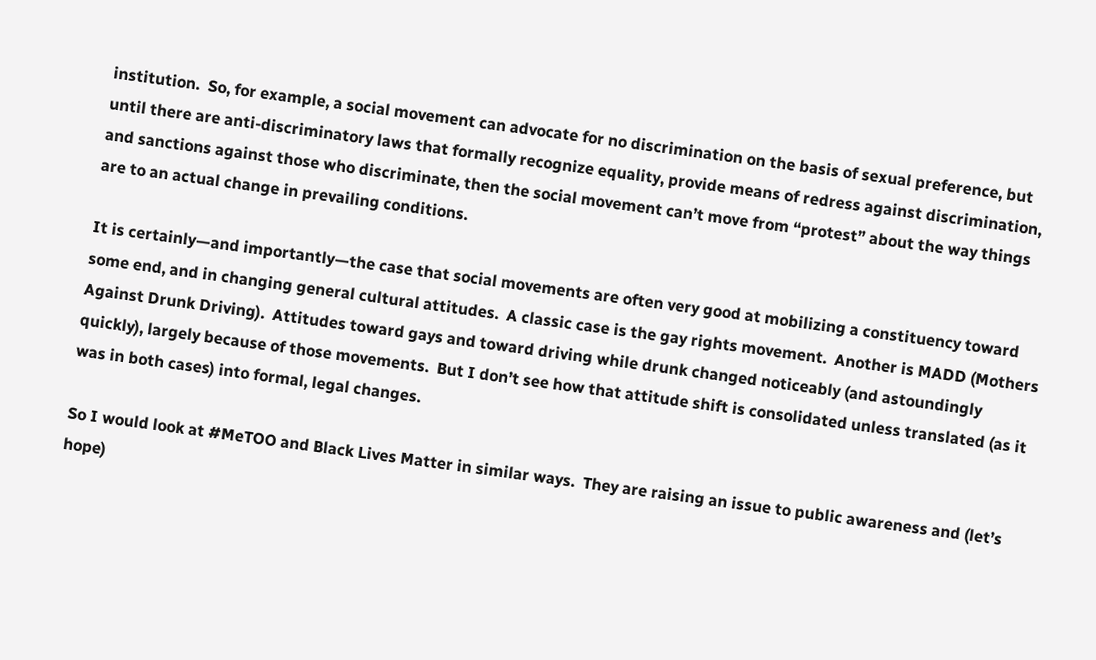institution.  So, for example, a social movement can advocate for no discrimination on the basis of sexual preference, but until there are anti-discriminatory laws that formally recognize equality, provide means of redress against discrimination, and sanctions against those who discriminate, then the social movement can’t move from “protest” about the way things are to an actual change in prevailing conditions.

It is certainly—and importantly—the case that social movements are often very good at mobilizing a constituency toward some end, and in changing general cultural attitudes.  A classic case is the gay rights movement.  Another is MADD (Mothers Against Drunk Driving).  Attitudes toward gays and toward driving while drunk changed noticeably (and astoundingly quickly), largely because of those movements.  But I don’t see how that attitude shift is consolidated unless translated (as it was in both cases) into formal, legal changes.

So I would look at #MeTOO and Black Lives Matter in similar ways.  They are raising an issue to public awareness and (let’s hope)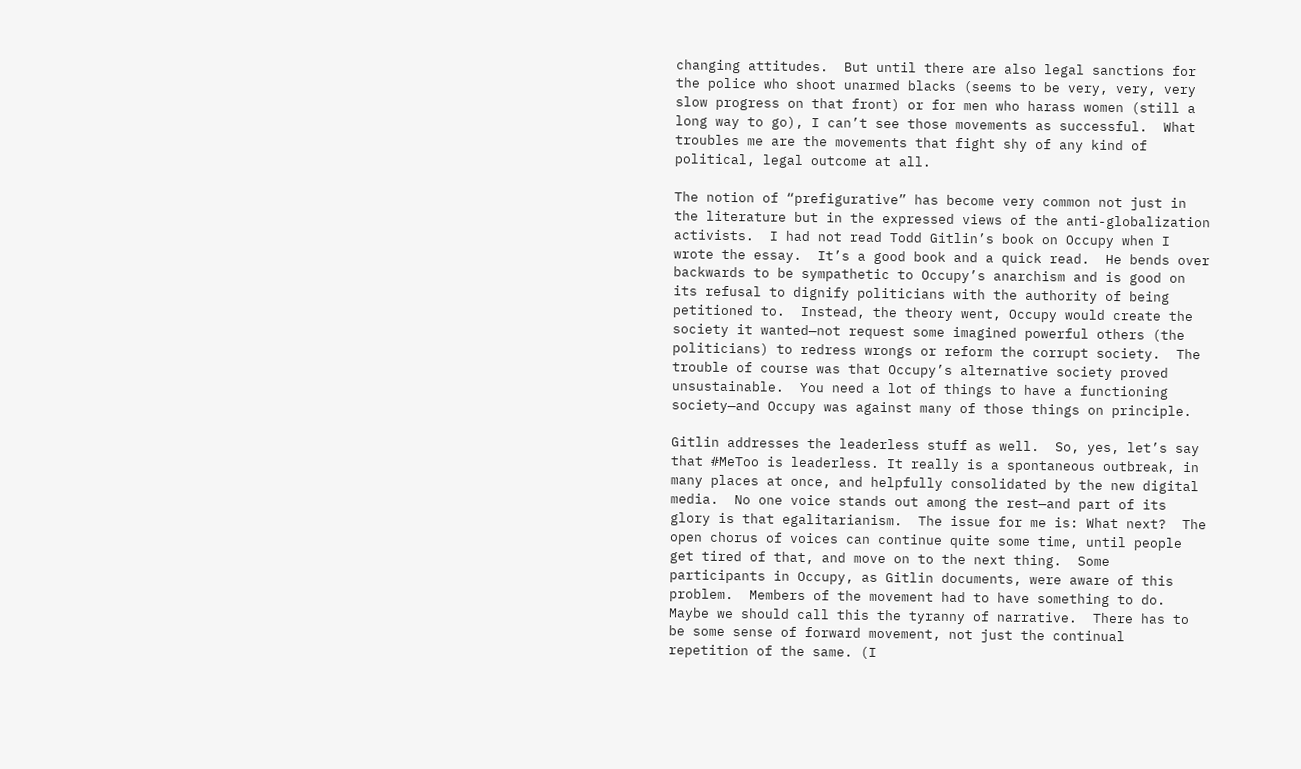changing attitudes.  But until there are also legal sanctions for the police who shoot unarmed blacks (seems to be very, very, very slow progress on that front) or for men who harass women (still a long way to go), I can’t see those movements as successful.  What troubles me are the movements that fight shy of any kind of political, legal outcome at all.

The notion of “prefigurative” has become very common not just in the literature but in the expressed views of the anti-globalization activists.  I had not read Todd Gitlin’s book on Occupy when I wrote the essay.  It’s a good book and a quick read.  He bends over backwards to be sympathetic to Occupy’s anarchism and is good on its refusal to dignify politicians with the authority of being petitioned to.  Instead, the theory went, Occupy would create the society it wanted—not request some imagined powerful others (the politicians) to redress wrongs or reform the corrupt society.  The trouble of course was that Occupy’s alternative society proved unsustainable.  You need a lot of things to have a functioning society—and Occupy was against many of those things on principle.

Gitlin addresses the leaderless stuff as well.  So, yes, let’s say that #MeToo is leaderless. It really is a spontaneous outbreak, in many places at once, and helpfully consolidated by the new digital media.  No one voice stands out among the rest—and part of its glory is that egalitarianism.  The issue for me is: What next?  The open chorus of voices can continue quite some time, until people get tired of that, and move on to the next thing.  Some participants in Occupy, as Gitlin documents, were aware of this problem.  Members of the movement had to have something to do.  Maybe we should call this the tyranny of narrative.  There has to be some sense of forward movement, not just the continual repetition of the same. (I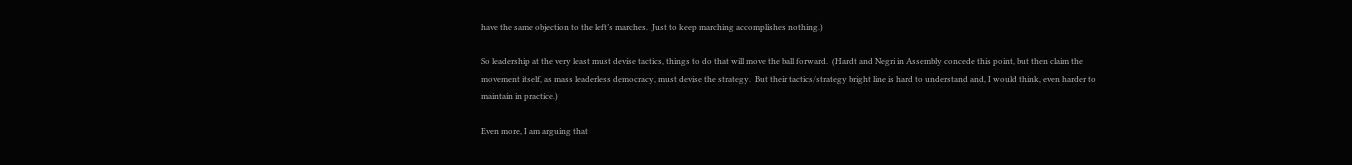have the same objection to the left’s marches.  Just to keep marching accomplishes nothing.)

So leadership at the very least must devise tactics, things to do that will move the ball forward.  (Hardt and Negri in Assembly concede this point, but then claim the movement itself, as mass leaderless democracy, must devise the strategy.  But their tactics/strategy bright line is hard to understand and, I would think, even harder to maintain in practice.)

Even more, I am arguing that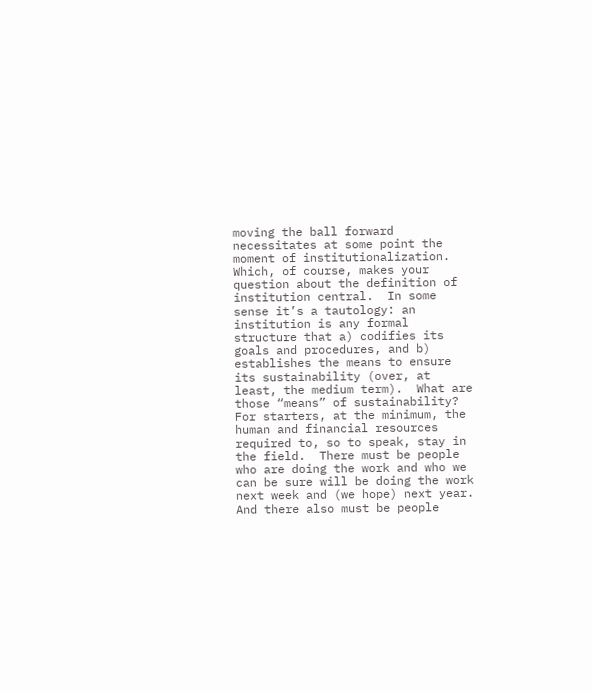moving the ball forward necessitates at some point the moment of institutionalization.  Which, of course, makes your question about the definition of institution central.  In some sense it’s a tautology: an institution is any formal structure that a) codifies its goals and procedures, and b) establishes the means to ensure its sustainability (over, at least, the medium term).  What are those “means” of sustainability?  For starters, at the minimum, the human and financial resources required to, so to speak, stay in the field.  There must be people who are doing the work and who we can be sure will be doing the work next week and (we hope) next year.  And there also must be people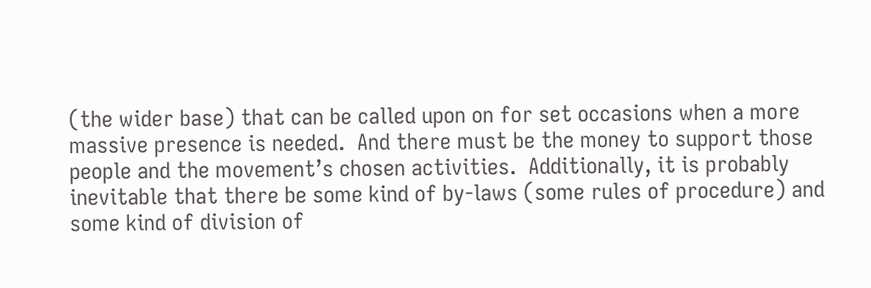(the wider base) that can be called upon on for set occasions when a more massive presence is needed.  And there must be the money to support those people and the movement’s chosen activities.  Additionally, it is probably inevitable that there be some kind of by-laws (some rules of procedure) and some kind of division of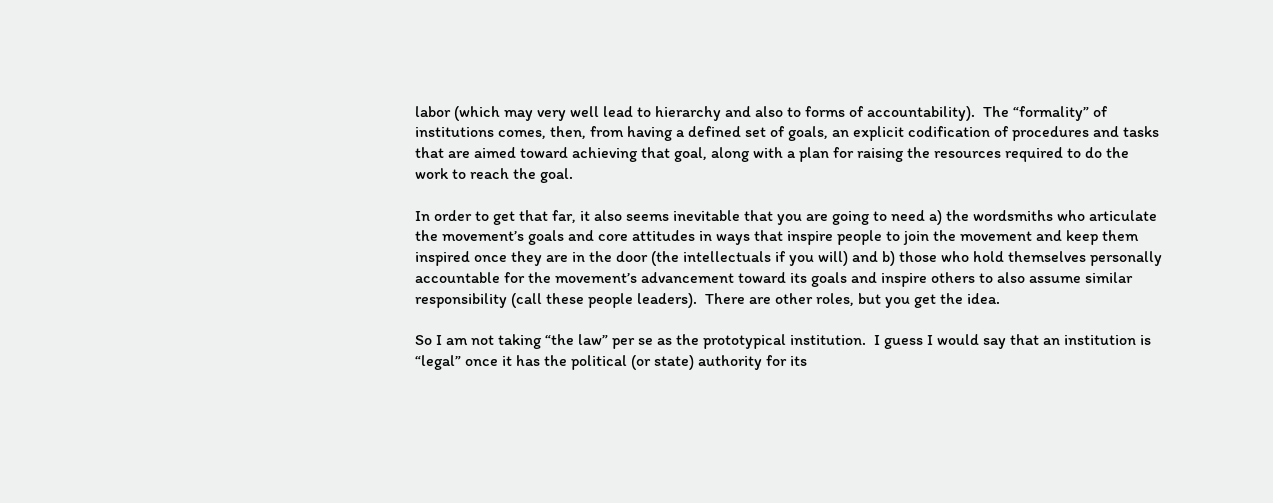labor (which may very well lead to hierarchy and also to forms of accountability).  The “formality” of institutions comes, then, from having a defined set of goals, an explicit codification of procedures and tasks that are aimed toward achieving that goal, along with a plan for raising the resources required to do the work to reach the goal.

In order to get that far, it also seems inevitable that you are going to need a) the wordsmiths who articulate the movement’s goals and core attitudes in ways that inspire people to join the movement and keep them inspired once they are in the door (the intellectuals if you will) and b) those who hold themselves personally accountable for the movement’s advancement toward its goals and inspire others to also assume similar responsibility (call these people leaders).  There are other roles, but you get the idea.

So I am not taking “the law” per se as the prototypical institution.  I guess I would say that an institution is “legal” once it has the political (or state) authority for its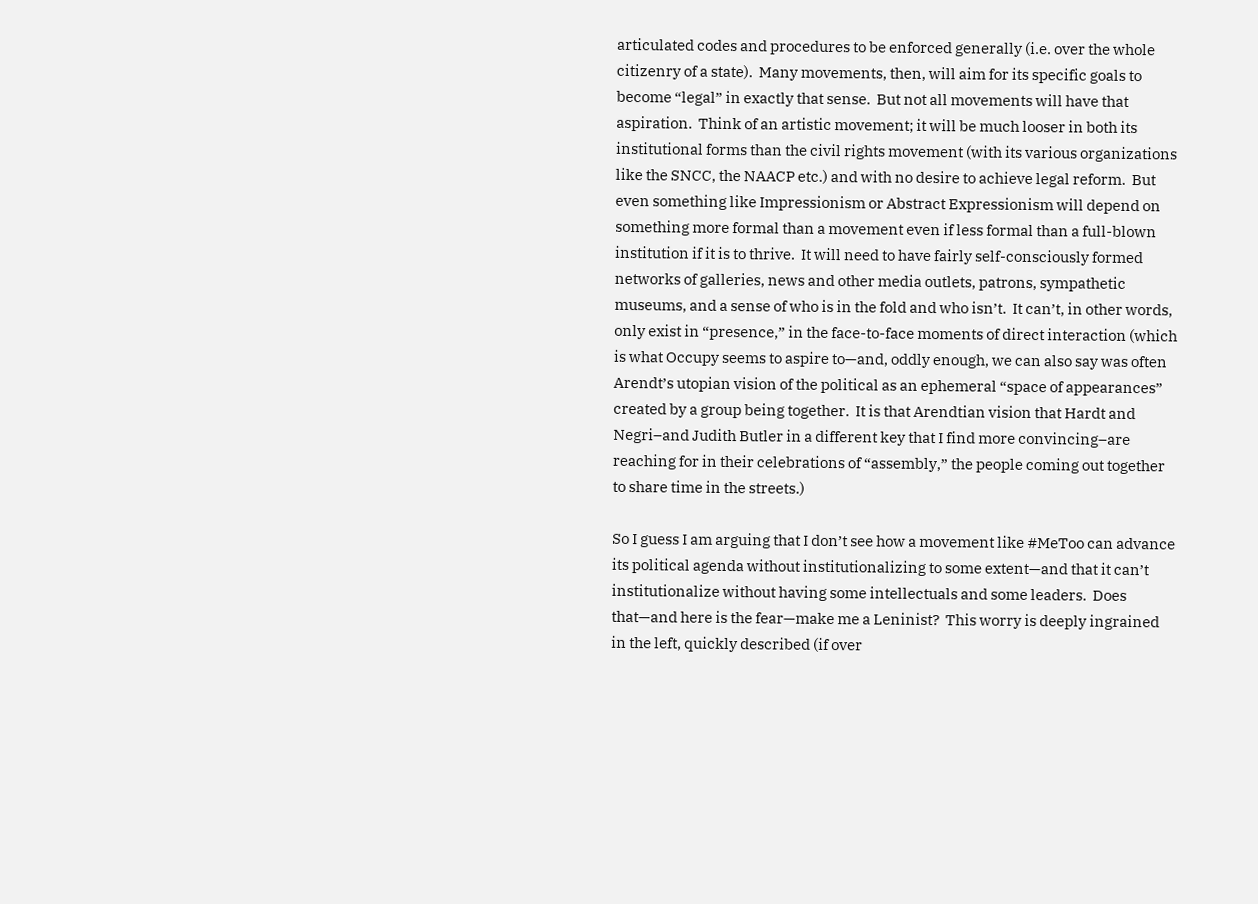articulated codes and procedures to be enforced generally (i.e. over the whole citizenry of a state).  Many movements, then, will aim for its specific goals to become “legal” in exactly that sense.  But not all movements will have that aspiration.  Think of an artistic movement; it will be much looser in both its institutional forms than the civil rights movement (with its various organizations like the SNCC, the NAACP etc.) and with no desire to achieve legal reform.  But even something like Impressionism or Abstract Expressionism will depend on something more formal than a movement even if less formal than a full-blown institution if it is to thrive.  It will need to have fairly self-consciously formed networks of galleries, news and other media outlets, patrons, sympathetic museums, and a sense of who is in the fold and who isn’t.  It can’t, in other words, only exist in “presence,” in the face-to-face moments of direct interaction (which is what Occupy seems to aspire to—and, oddly enough, we can also say was often Arendt’s utopian vision of the political as an ephemeral “space of appearances” created by a group being together.  It is that Arendtian vision that Hardt and Negri–and Judith Butler in a different key that I find more convincing–are reaching for in their celebrations of “assembly,” the people coming out together to share time in the streets.)

So I guess I am arguing that I don’t see how a movement like #MeToo can advance its political agenda without institutionalizing to some extent—and that it can’t institutionalize without having some intellectuals and some leaders.  Does that—and here is the fear—make me a Leninist?  This worry is deeply ingrained in the left, quickly described (if over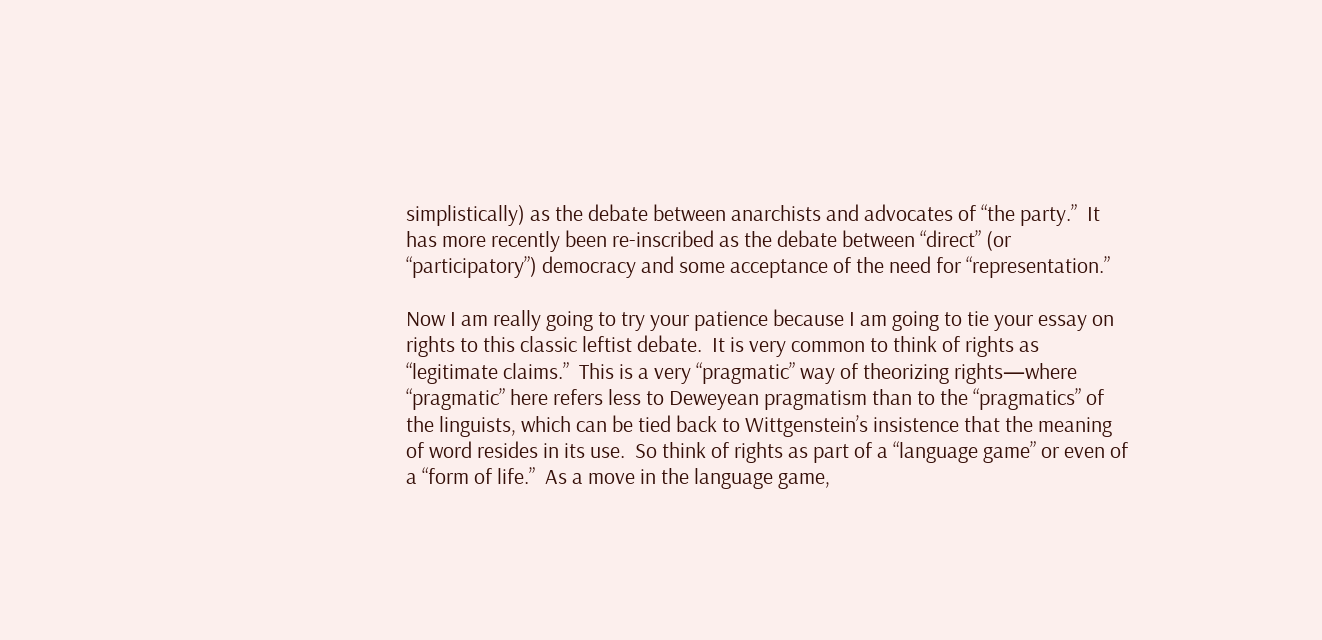simplistically) as the debate between anarchists and advocates of “the party.”  It has more recently been re-inscribed as the debate between “direct” (or “participatory”) democracy and some acceptance of the need for “representation.”

Now I am really going to try your patience because I am going to tie your essay on rights to this classic leftist debate.  It is very common to think of rights as “legitimate claims.”  This is a very “pragmatic” way of theorizing rights—where “pragmatic” here refers less to Deweyean pragmatism than to the “pragmatics” of the linguists, which can be tied back to Wittgenstein’s insistence that the meaning of word resides in its use.  So think of rights as part of a “language game” or even of a “form of life.”  As a move in the language game,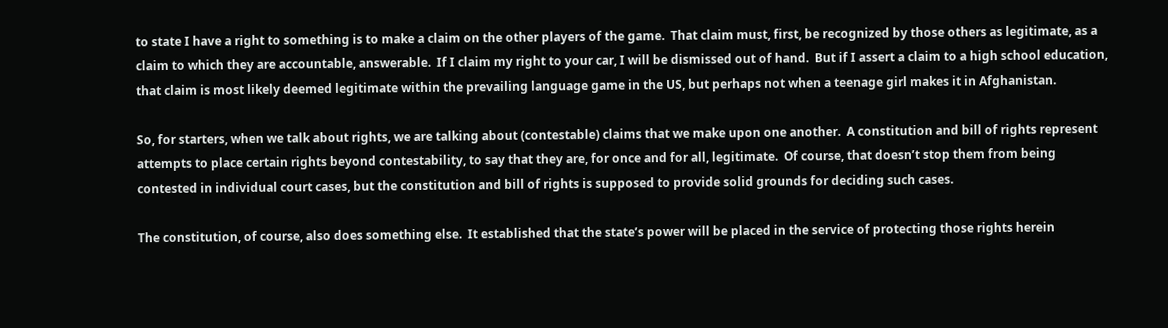to state I have a right to something is to make a claim on the other players of the game.  That claim must, first, be recognized by those others as legitimate, as a claim to which they are accountable, answerable.  If I claim my right to your car, I will be dismissed out of hand.  But if I assert a claim to a high school education, that claim is most likely deemed legitimate within the prevailing language game in the US, but perhaps not when a teenage girl makes it in Afghanistan.

So, for starters, when we talk about rights, we are talking about (contestable) claims that we make upon one another.  A constitution and bill of rights represent attempts to place certain rights beyond contestability, to say that they are, for once and for all, legitimate.  Of course, that doesn’t stop them from being contested in individual court cases, but the constitution and bill of rights is supposed to provide solid grounds for deciding such cases.

The constitution, of course, also does something else.  It established that the state’s power will be placed in the service of protecting those rights herein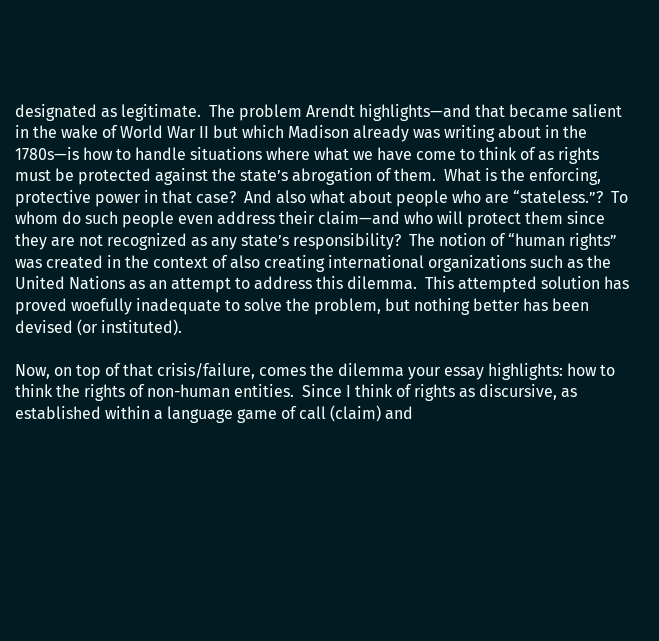designated as legitimate.  The problem Arendt highlights—and that became salient in the wake of World War II but which Madison already was writing about in the 1780s—is how to handle situations where what we have come to think of as rights must be protected against the state’s abrogation of them.  What is the enforcing, protective power in that case?  And also what about people who are “stateless.”?  To whom do such people even address their claim—and who will protect them since they are not recognized as any state’s responsibility?  The notion of “human rights” was created in the context of also creating international organizations such as the United Nations as an attempt to address this dilemma.  This attempted solution has proved woefully inadequate to solve the problem, but nothing better has been devised (or instituted).

Now, on top of that crisis/failure, comes the dilemma your essay highlights: how to think the rights of non-human entities.  Since I think of rights as discursive, as established within a language game of call (claim) and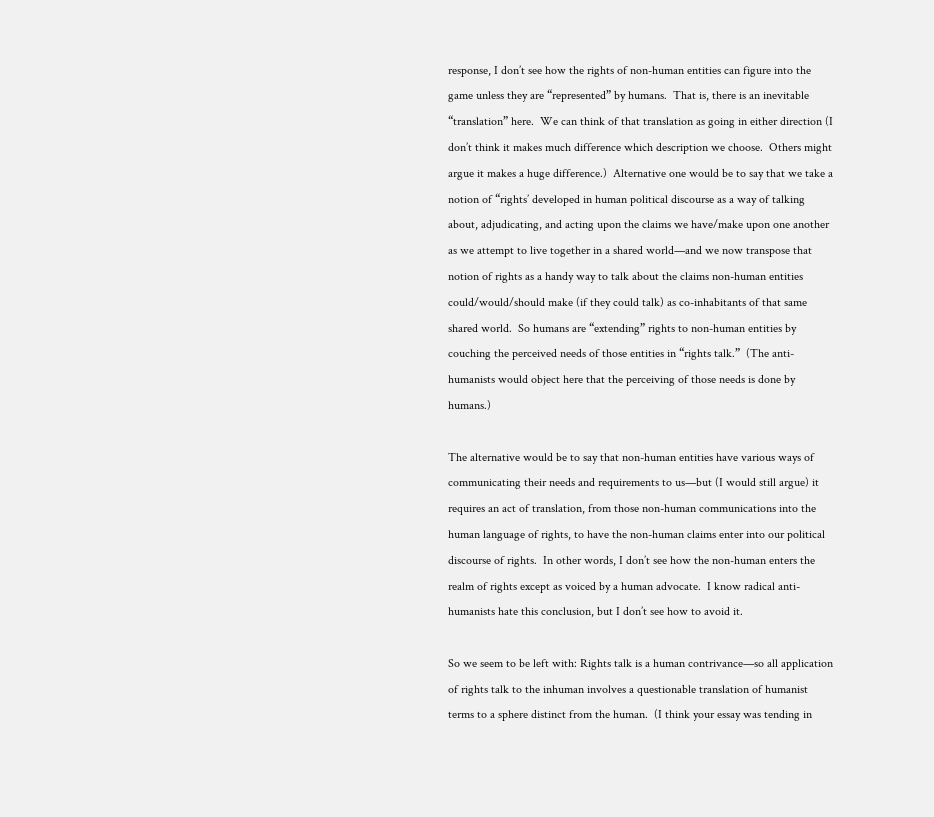response, I don’t see how the rights of non-human entities can figure into the game unless they are “represented” by humans.  That is, there is an inevitable “translation” here.  We can think of that translation as going in either direction (I don’t think it makes much difference which description we choose.  Others might argue it makes a huge difference.)  Alternative one would be to say that we take a notion of “rights’ developed in human political discourse as a way of talking about, adjudicating, and acting upon the claims we have/make upon one another as we attempt to live together in a shared world—and we now transpose that notion of rights as a handy way to talk about the claims non-human entities could/would/should make (if they could talk) as co-inhabitants of that same shared world.  So humans are “extending” rights to non-human entities by couching the perceived needs of those entities in “rights talk.”  (The anti-humanists would object here that the perceiving of those needs is done by humans.)

The alternative would be to say that non-human entities have various ways of communicating their needs and requirements to us—but (I would still argue) it requires an act of translation, from those non-human communications into the human language of rights, to have the non-human claims enter into our political discourse of rights.  In other words, I don’t see how the non-human enters the realm of rights except as voiced by a human advocate.  I know radical anti-humanists hate this conclusion, but I don’t see how to avoid it.

So we seem to be left with: Rights talk is a human contrivance—so all application of rights talk to the inhuman involves a questionable translation of humanist terms to a sphere distinct from the human.  (I think your essay was tending in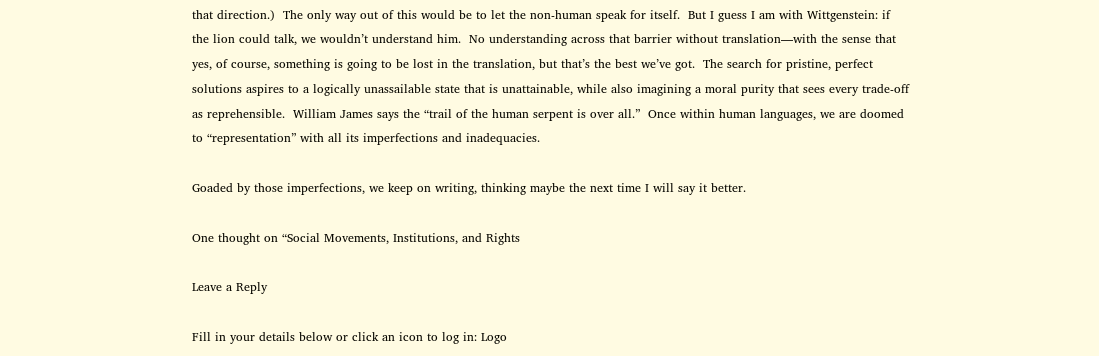that direction.)  The only way out of this would be to let the non-human speak for itself.  But I guess I am with Wittgenstein: if the lion could talk, we wouldn’t understand him.  No understanding across that barrier without translation—with the sense that yes, of course, something is going to be lost in the translation, but that’s the best we’ve got.  The search for pristine, perfect solutions aspires to a logically unassailable state that is unattainable, while also imagining a moral purity that sees every trade-off as reprehensible.  William James says the “trail of the human serpent is over all.”  Once within human languages, we are doomed to “representation” with all its imperfections and inadequacies.

Goaded by those imperfections, we keep on writing, thinking maybe the next time I will say it better.

One thought on “Social Movements, Institutions, and Rights

Leave a Reply

Fill in your details below or click an icon to log in: Logo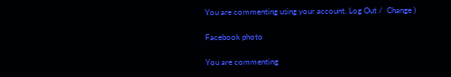You are commenting using your account. Log Out /  Change )

Facebook photo

You are commenting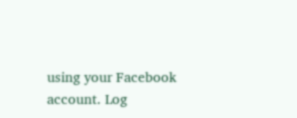using your Facebook account. Log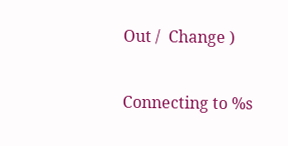Out /  Change )

Connecting to %s